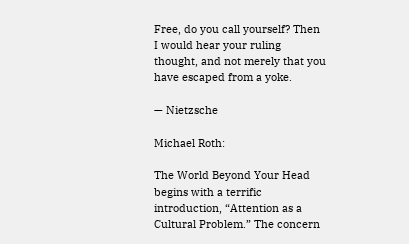Free, do you call yourself? Then I would hear your ruling thought, and not merely that you have escaped from a yoke.

— Nietzsche

Michael Roth:

The World Beyond Your Head begins with a terrific introduction, “Attention as a Cultural Problem.” The concern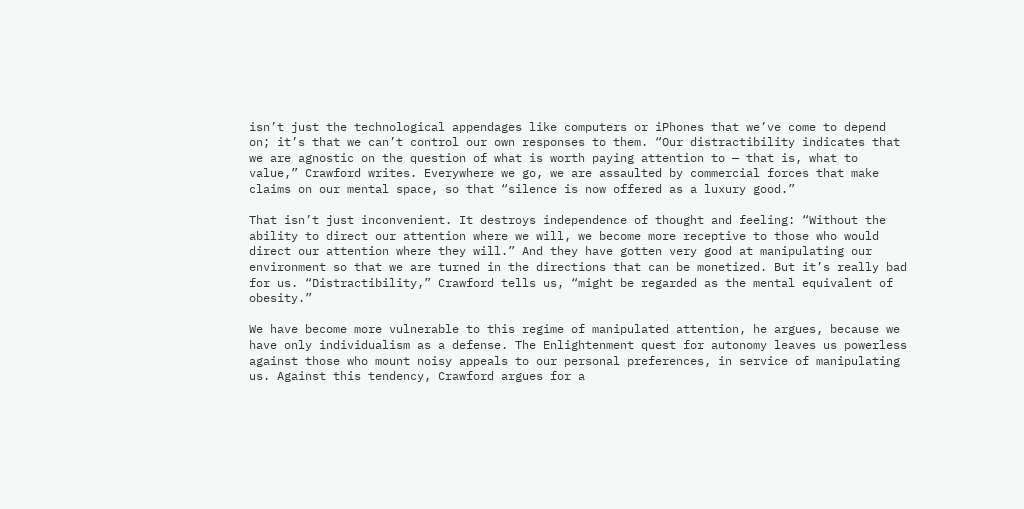isn’t just the technological appendages like computers or iPhones that we’ve come to depend on; it’s that we can’t control our own responses to them. “Our distractibility indicates that we are agnostic on the question of what is worth paying attention to — that is, what to value,” Crawford writes. Everywhere we go, we are assaulted by commercial forces that make claims on our mental space, so that “silence is now offered as a luxury good.”

That isn’t just inconvenient. It destroys independence of thought and feeling: “Without the ability to direct our attention where we will, we become more receptive to those who would direct our attention where they will.” And they have gotten very good at manipulating our environment so that we are turned in the directions that can be monetized. But it’s really bad for us. “Distractibility,” Crawford tells us, “might be regarded as the mental equivalent of obesity.”

We have become more vulnerable to this regime of manipulated attention, he argues, because we have only individualism as a defense. The Enlightenment quest for autonomy leaves us powerless against those who mount noisy appeals to our personal preferences, in service of manipulating us. Against this tendency, Crawford argues for a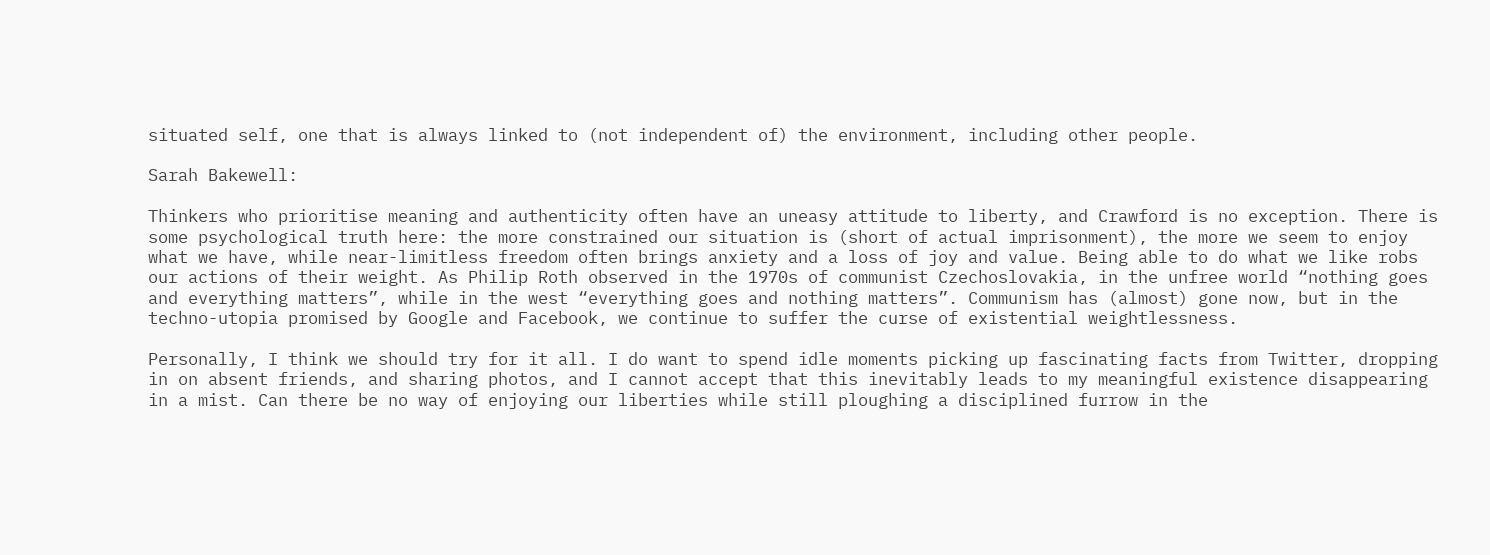situated self, one that is always linked to (not independent of) the environment, including other people.

Sarah Bakewell:

Thinkers who prioritise meaning and authenticity often have an uneasy attitude to liberty, and Crawford is no exception. There is some psychological truth here: the more constrained our situation is (short of actual imprisonment), the more we seem to enjoy what we have, while near-limitless freedom often brings anxiety and a loss of joy and value. Being able to do what we like robs our actions of their weight. As Philip Roth observed in the 1970s of communist Czechoslovakia, in the unfree world “nothing goes and everything matters”, while in the west “everything goes and nothing matters”. Communism has (almost) gone now, but in the techno-utopia promised by Google and Facebook, we continue to suffer the curse of existential weightlessness.

Personally, I think we should try for it all. I do want to spend idle moments picking up fascinating facts from Twitter, dropping in on absent friends, and sharing photos, and I cannot accept that this inevitably leads to my meaningful existence disappearing in a mist. Can there be no way of enjoying our liberties while still ploughing a disciplined furrow in the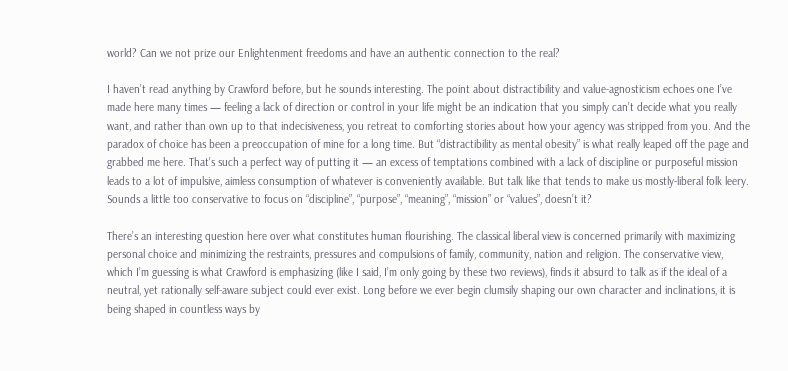world? Can we not prize our Enlightenment freedoms and have an authentic connection to the real?

I haven’t read anything by Crawford before, but he sounds interesting. The point about distractibility and value-agnosticism echoes one I’ve made here many times — feeling a lack of direction or control in your life might be an indication that you simply can’t decide what you really want, and rather than own up to that indecisiveness, you retreat to comforting stories about how your agency was stripped from you. And the paradox of choice has been a preoccupation of mine for a long time. But “distractibility as mental obesity” is what really leaped off the page and grabbed me here. That’s such a perfect way of putting it — an excess of temptations combined with a lack of discipline or purposeful mission leads to a lot of impulsive, aimless consumption of whatever is conveniently available. But talk like that tends to make us mostly-liberal folk leery. Sounds a little too conservative to focus on “discipline”, “purpose”, “meaning”, “mission” or “values”, doesn’t it?

There’s an interesting question here over what constitutes human flourishing. The classical liberal view is concerned primarily with maximizing personal choice and minimizing the restraints, pressures and compulsions of family, community, nation and religion. The conservative view, which I’m guessing is what Crawford is emphasizing (like I said, I’m only going by these two reviews), finds it absurd to talk as if the ideal of a neutral, yet rationally self-aware subject could ever exist. Long before we ever begin clumsily shaping our own character and inclinations, it is being shaped in countless ways by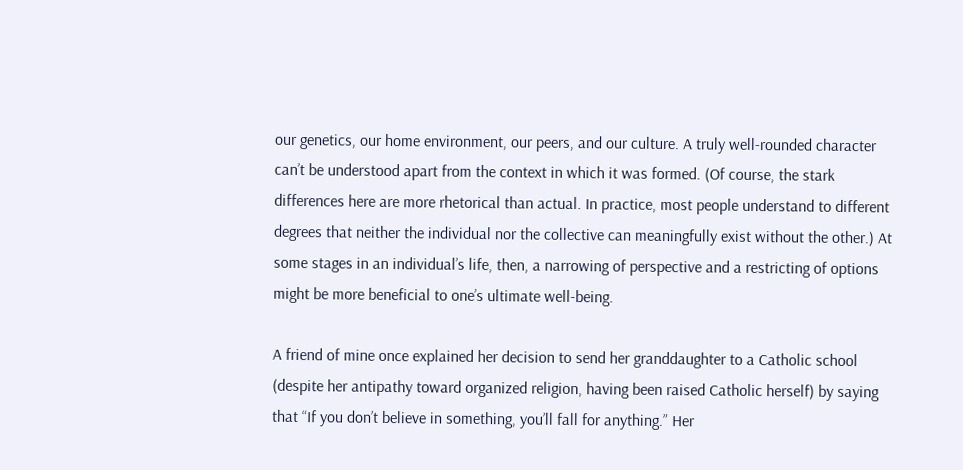our genetics, our home environment, our peers, and our culture. A truly well-rounded character can’t be understood apart from the context in which it was formed. (Of course, the stark differences here are more rhetorical than actual. In practice, most people understand to different degrees that neither the individual nor the collective can meaningfully exist without the other.) At some stages in an individual’s life, then, a narrowing of perspective and a restricting of options might be more beneficial to one’s ultimate well-being.

A friend of mine once explained her decision to send her granddaughter to a Catholic school (despite her antipathy toward organized religion, having been raised Catholic herself) by saying that “If you don’t believe in something, you’ll fall for anything.” Her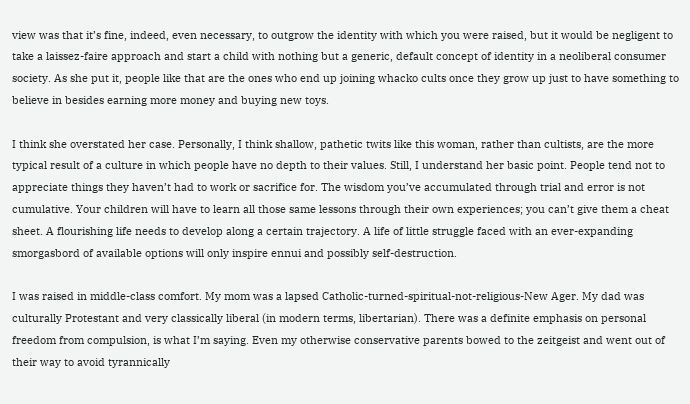view was that it’s fine, indeed, even necessary, to outgrow the identity with which you were raised, but it would be negligent to take a laissez-faire approach and start a child with nothing but a generic, default concept of identity in a neoliberal consumer society. As she put it, people like that are the ones who end up joining whacko cults once they grow up just to have something to believe in besides earning more money and buying new toys.

I think she overstated her case. Personally, I think shallow, pathetic twits like this woman, rather than cultists, are the more typical result of a culture in which people have no depth to their values. Still, I understand her basic point. People tend not to appreciate things they haven’t had to work or sacrifice for. The wisdom you’ve accumulated through trial and error is not cumulative. Your children will have to learn all those same lessons through their own experiences; you can’t give them a cheat sheet. A flourishing life needs to develop along a certain trajectory. A life of little struggle faced with an ever-expanding smorgasbord of available options will only inspire ennui and possibly self-destruction.

I was raised in middle-class comfort. My mom was a lapsed Catholic-turned-spiritual-not-religious-New Ager. My dad was culturally Protestant and very classically liberal (in modern terms, libertarian). There was a definite emphasis on personal freedom from compulsion, is what I’m saying. Even my otherwise conservative parents bowed to the zeitgeist and went out of their way to avoid tyrannically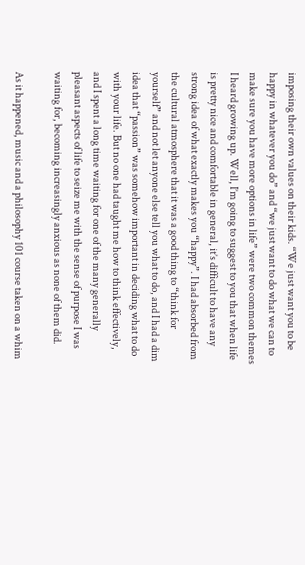imposing their own values on their kids. “We just want you to be happy in whatever you do” and “we just want to do what we can to make sure you have more options in life” were two common themes I heard growing up. Well, I’m going to suggest to you that when life is pretty nice and comfortable in general, it’s difficult to have any strong idea of what exactly makes you “happy”. I had absorbed from the cultural atmosphere that it was a good thing to “think for yourself” and not let anyone else tell you what to do, and I had a dim idea that “passion” was somehow important in deciding what to do with your life. But no one had taught me how to think effectively, and I spent a long time waiting for one of the many generally pleasant aspects of life to seize me with the sense of purpose I was waiting for, becoming increasingly anxious as none of them did.

As it happened, music and a philosophy 101 course taken on a whim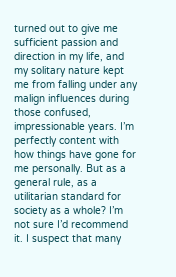turned out to give me sufficient passion and direction in my life, and my solitary nature kept me from falling under any malign influences during those confused, impressionable years. I’m perfectly content with how things have gone for me personally. But as a general rule, as a utilitarian standard for society as a whole? I’m not sure I’d recommend it. I suspect that many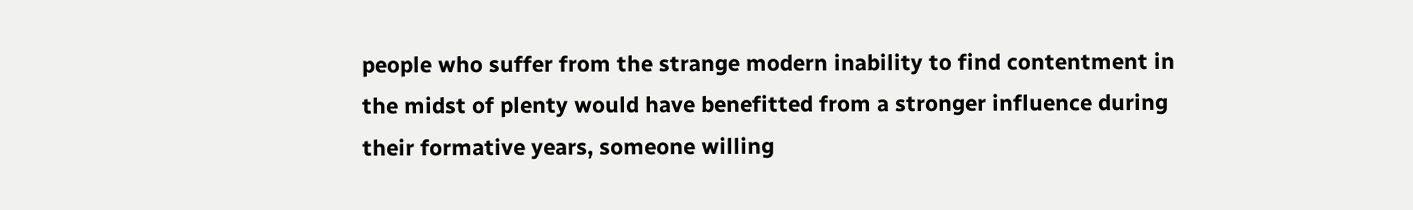people who suffer from the strange modern inability to find contentment in the midst of plenty would have benefitted from a stronger influence during their formative years, someone willing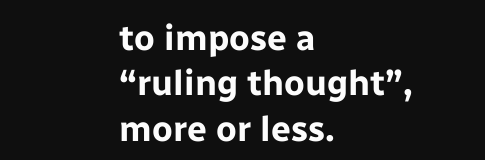to impose a “ruling thought”, more or less.